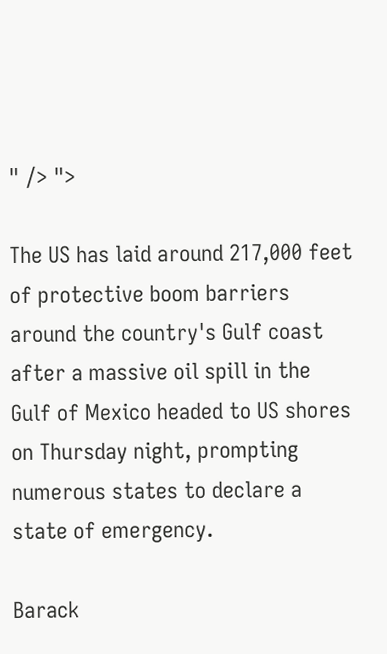" /> ">

The US has laid around 217,000 feet of protective boom barriers around the country's Gulf coast after a massive oil spill in the Gulf of Mexico headed to US shores on Thursday night, prompting numerous states to declare a state of emergency.

Barack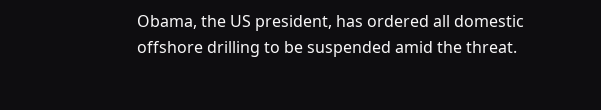Obama, the US president, has ordered all domestic offshore drilling to be suspended amid the threat.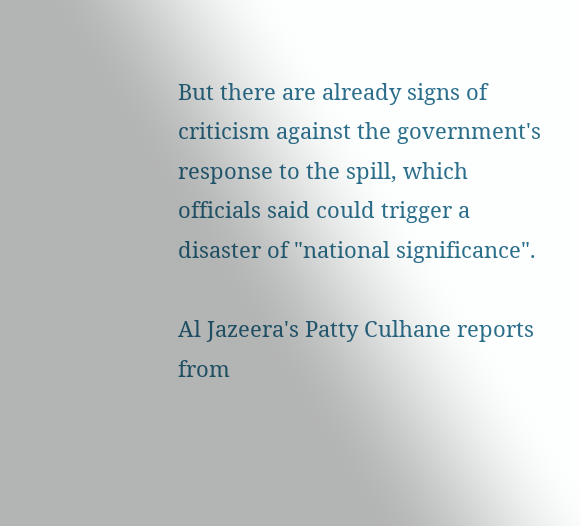But there are already signs of criticism against the government's response to the spill, which officials said could trigger a disaster of "national significance".

Al Jazeera's Patty Culhane reports from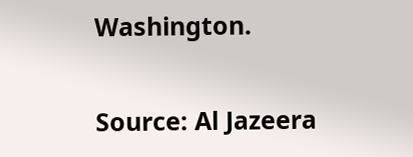Washington.

Source: Al Jazeera